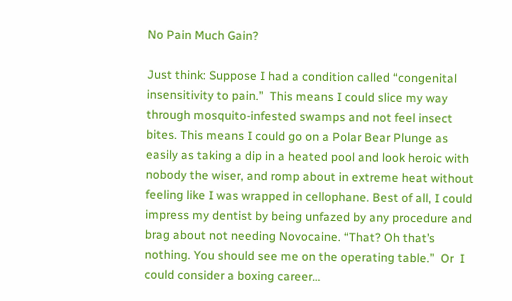No Pain Much Gain?

Just think: Suppose I had a condition called “congenital insensitivity to pain.”  This means I could slice my way through mosquito-infested swamps and not feel insect bites. This means I could go on a Polar Bear Plunge as easily as taking a dip in a heated pool and look heroic with nobody the wiser, and romp about in extreme heat without feeling like I was wrapped in cellophane. Best of all, I could impress my dentist by being unfazed by any procedure and brag about not needing Novocaine. “That? Oh that’s nothing. You should see me on the operating table.”  Or  I could consider a boxing career…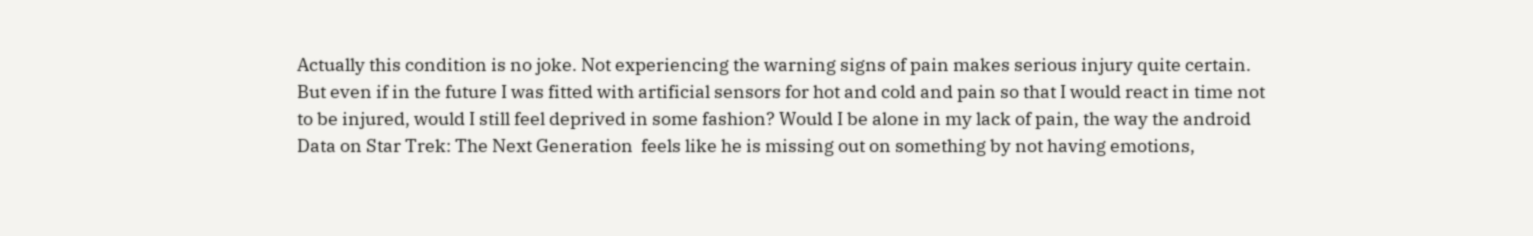Actually this condition is no joke. Not experiencing the warning signs of pain makes serious injury quite certain. But even if in the future I was fitted with artificial sensors for hot and cold and pain so that I would react in time not to be injured, would I still feel deprived in some fashion? Would I be alone in my lack of pain, the way the android  Data on Star Trek: The Next Generation  feels like he is missing out on something by not having emotions,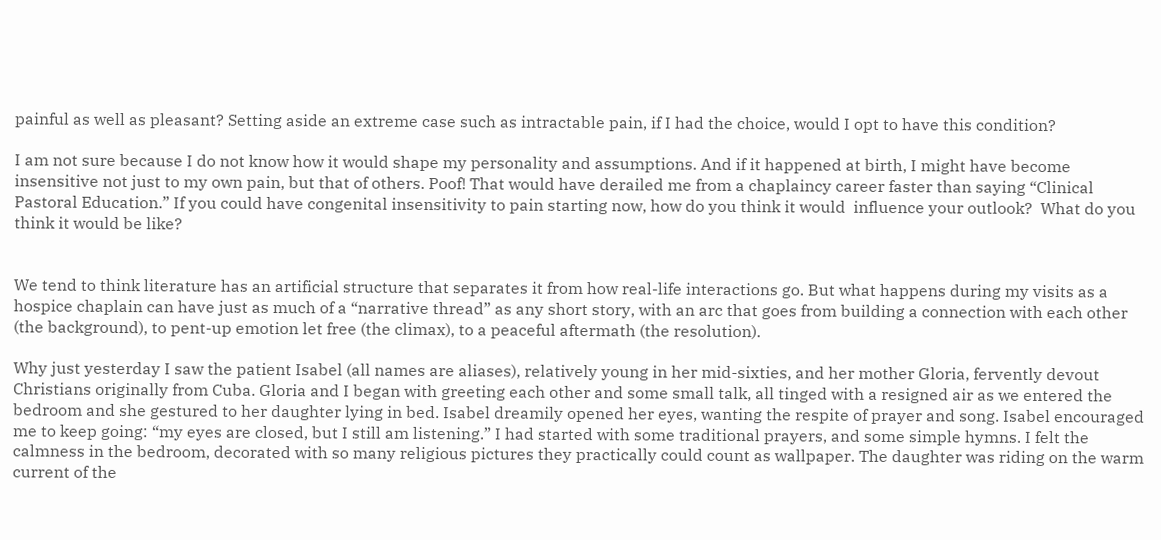painful as well as pleasant? Setting aside an extreme case such as intractable pain, if I had the choice, would I opt to have this condition?

I am not sure because I do not know how it would shape my personality and assumptions. And if it happened at birth, I might have become insensitive not just to my own pain, but that of others. Poof! That would have derailed me from a chaplaincy career faster than saying “Clinical Pastoral Education.” If you could have congenital insensitivity to pain starting now, how do you think it would  influence your outlook?  What do you think it would be like?


We tend to think literature has an artificial structure that separates it from how real-life interactions go. But what happens during my visits as a hospice chaplain can have just as much of a “narrative thread” as any short story, with an arc that goes from building a connection with each other (the background), to pent-up emotion let free (the climax), to a peaceful aftermath (the resolution).

Why just yesterday I saw the patient Isabel (all names are aliases), relatively young in her mid-sixties, and her mother Gloria, fervently devout Christians originally from Cuba. Gloria and I began with greeting each other and some small talk, all tinged with a resigned air as we entered the bedroom and she gestured to her daughter lying in bed. Isabel dreamily opened her eyes, wanting the respite of prayer and song. Isabel encouraged me to keep going: “my eyes are closed, but I still am listening.” I had started with some traditional prayers, and some simple hymns. I felt the calmness in the bedroom, decorated with so many religious pictures they practically could count as wallpaper. The daughter was riding on the warm current of the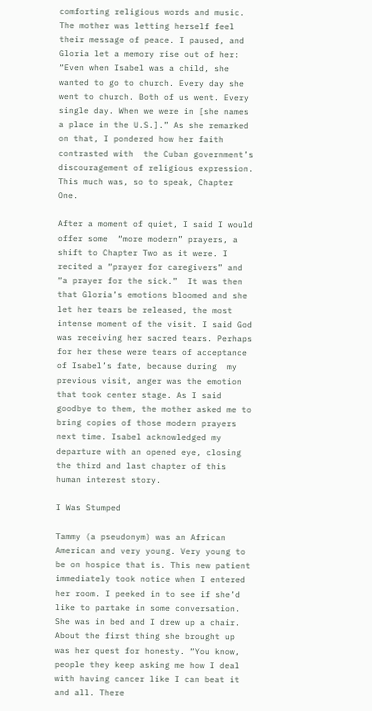comforting religious words and music. The mother was letting herself feel their message of peace. I paused, and Gloria let a memory rise out of her: “Even when Isabel was a child, she wanted to go to church. Every day she went to church. Both of us went. Every single day. When we were in [she names a place in the U.S.].” As she remarked on that, I pondered how her faith contrasted with  the Cuban government’s discouragement of religious expression. This much was, so to speak, Chapter One.

After a moment of quiet, I said I would offer some  “more modern” prayers, a shift to Chapter Two as it were. I recited a “prayer for caregivers” and “a prayer for the sick.”  It was then that Gloria’s emotions bloomed and she let her tears be released, the most intense moment of the visit. I said God was receiving her sacred tears. Perhaps for her these were tears of acceptance of Isabel’s fate, because during  my previous visit, anger was the emotion that took center stage. As I said goodbye to them, the mother asked me to bring copies of those modern prayers next time. Isabel acknowledged my departure with an opened eye, closing the third and last chapter of this human interest story.

I Was Stumped

Tammy (a pseudonym) was an African American and very young. Very young to be on hospice that is. This new patient  immediately took notice when I entered her room. I peeked in to see if she’d like to partake in some conversation. She was in bed and I drew up a chair. About the first thing she brought up was her quest for honesty. “You know, people they keep asking me how I deal with having cancer like I can beat it and all. There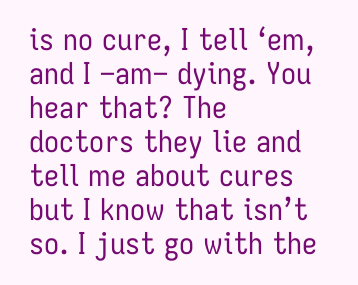is no cure, I tell ‘em, and I –am– dying. You hear that? The doctors they lie and tell me about cures but I know that isn’t so. I just go with the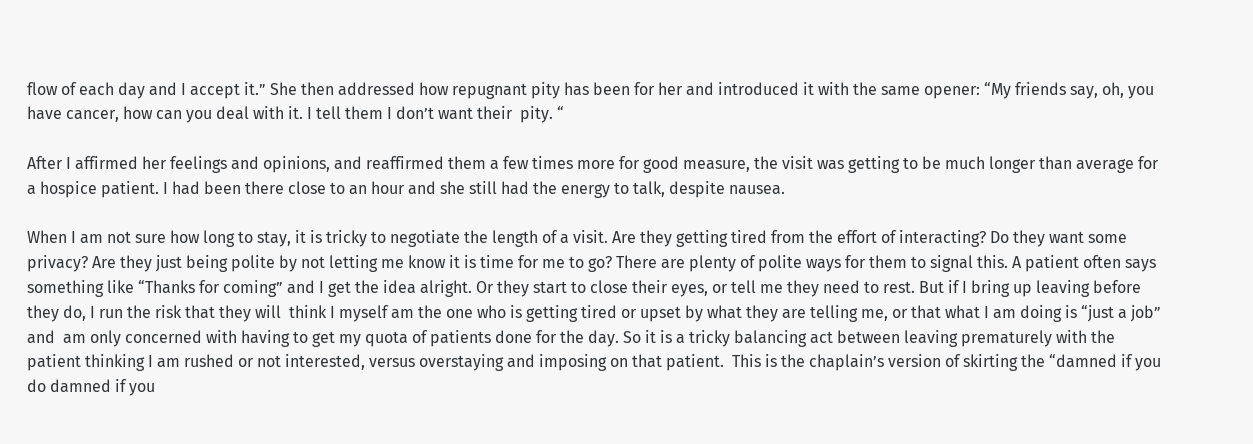flow of each day and I accept it.” She then addressed how repugnant pity has been for her and introduced it with the same opener: “My friends say, oh, you have cancer, how can you deal with it. I tell them I don’t want their  pity. “

After I affirmed her feelings and opinions, and reaffirmed them a few times more for good measure, the visit was getting to be much longer than average for a hospice patient. I had been there close to an hour and she still had the energy to talk, despite nausea.

When I am not sure how long to stay, it is tricky to negotiate the length of a visit. Are they getting tired from the effort of interacting? Do they want some privacy? Are they just being polite by not letting me know it is time for me to go? There are plenty of polite ways for them to signal this. A patient often says something like “Thanks for coming” and I get the idea alright. Or they start to close their eyes, or tell me they need to rest. But if I bring up leaving before they do, I run the risk that they will  think I myself am the one who is getting tired or upset by what they are telling me, or that what I am doing is “just a job” and  am only concerned with having to get my quota of patients done for the day. So it is a tricky balancing act between leaving prematurely with the patient thinking I am rushed or not interested, versus overstaying and imposing on that patient.  This is the chaplain’s version of skirting the “damned if you do damned if you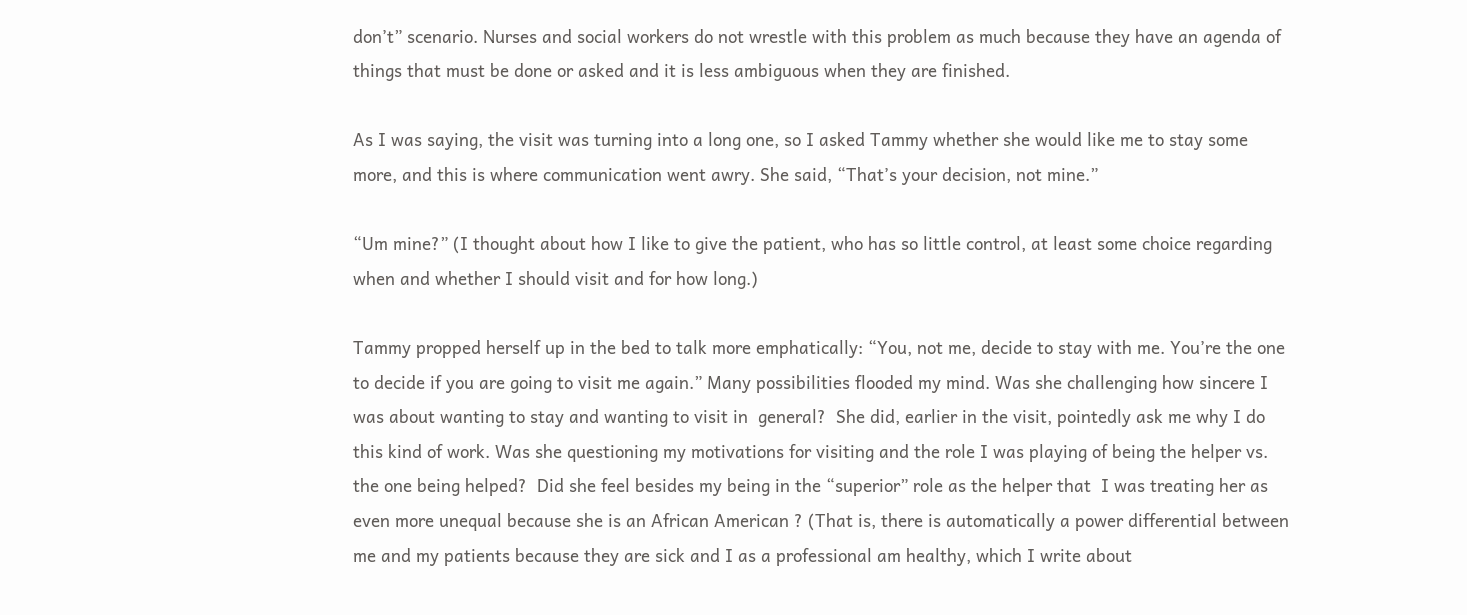don’t” scenario. Nurses and social workers do not wrestle with this problem as much because they have an agenda of things that must be done or asked and it is less ambiguous when they are finished.

As I was saying, the visit was turning into a long one, so I asked Tammy whether she would like me to stay some more, and this is where communication went awry. She said, “That’s your decision, not mine.”

“Um mine?” (I thought about how I like to give the patient, who has so little control, at least some choice regarding when and whether I should visit and for how long.)

Tammy propped herself up in the bed to talk more emphatically: “You, not me, decide to stay with me. You’re the one to decide if you are going to visit me again.” Many possibilities flooded my mind. Was she challenging how sincere I was about wanting to stay and wanting to visit in  general?  She did, earlier in the visit, pointedly ask me why I do this kind of work. Was she questioning my motivations for visiting and the role I was playing of being the helper vs. the one being helped?  Did she feel besides my being in the “superior” role as the helper that  I was treating her as even more unequal because she is an African American ? (That is, there is automatically a power differential between me and my patients because they are sick and I as a professional am healthy, which I write about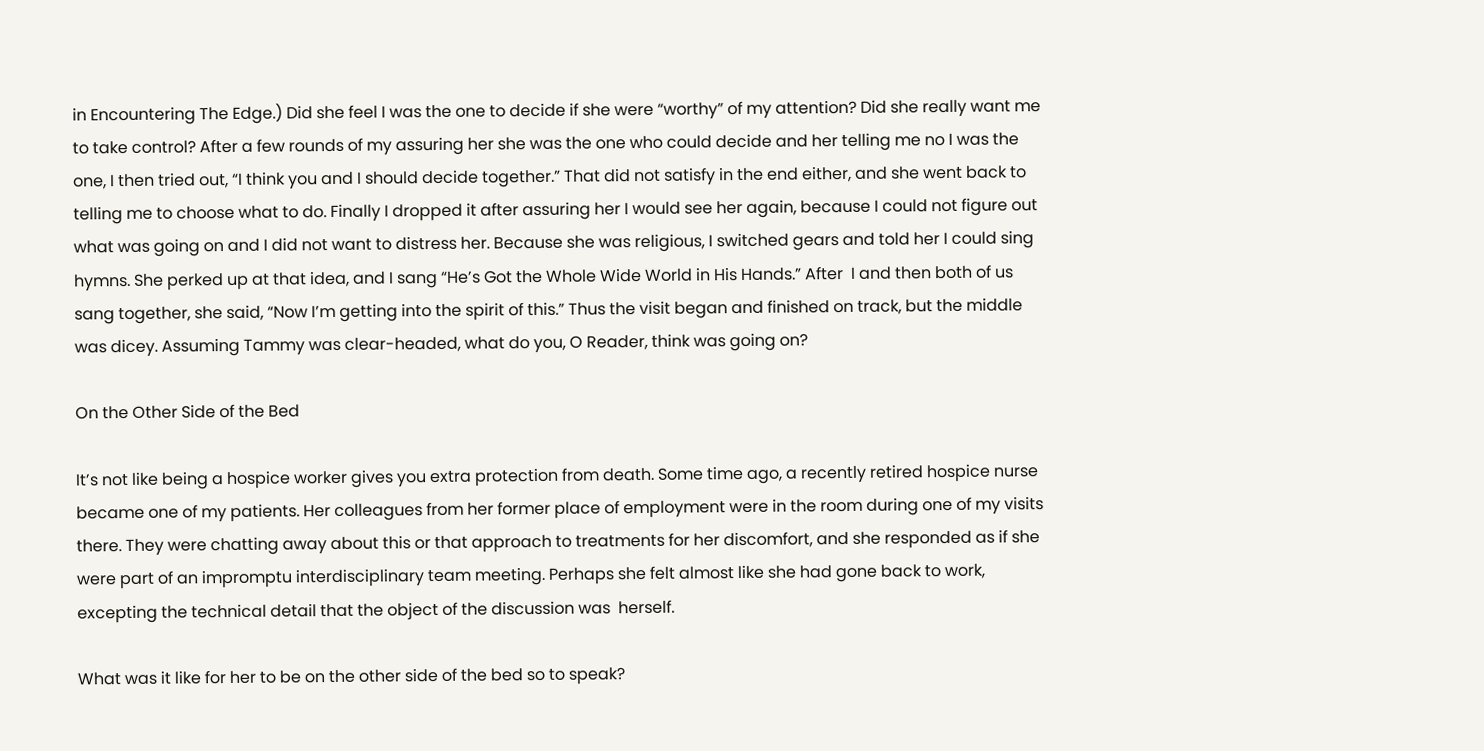in Encountering The Edge.) Did she feel I was the one to decide if she were “worthy” of my attention? Did she really want me to take control? After a few rounds of my assuring her she was the one who could decide and her telling me no I was the one, I then tried out, “I think you and I should decide together.” That did not satisfy in the end either, and she went back to telling me to choose what to do. Finally I dropped it after assuring her I would see her again, because I could not figure out what was going on and I did not want to distress her. Because she was religious, I switched gears and told her I could sing hymns. She perked up at that idea, and I sang “He’s Got the Whole Wide World in His Hands.” After  I and then both of us sang together, she said, “Now I’m getting into the spirit of this.” Thus the visit began and finished on track, but the middle was dicey. Assuming Tammy was clear-headed, what do you, O Reader, think was going on?

On the Other Side of the Bed

It’s not like being a hospice worker gives you extra protection from death. Some time ago, a recently retired hospice nurse became one of my patients. Her colleagues from her former place of employment were in the room during one of my visits there. They were chatting away about this or that approach to treatments for her discomfort, and she responded as if she were part of an impromptu interdisciplinary team meeting. Perhaps she felt almost like she had gone back to work, excepting the technical detail that the object of the discussion was  herself.

What was it like for her to be on the other side of the bed so to speak?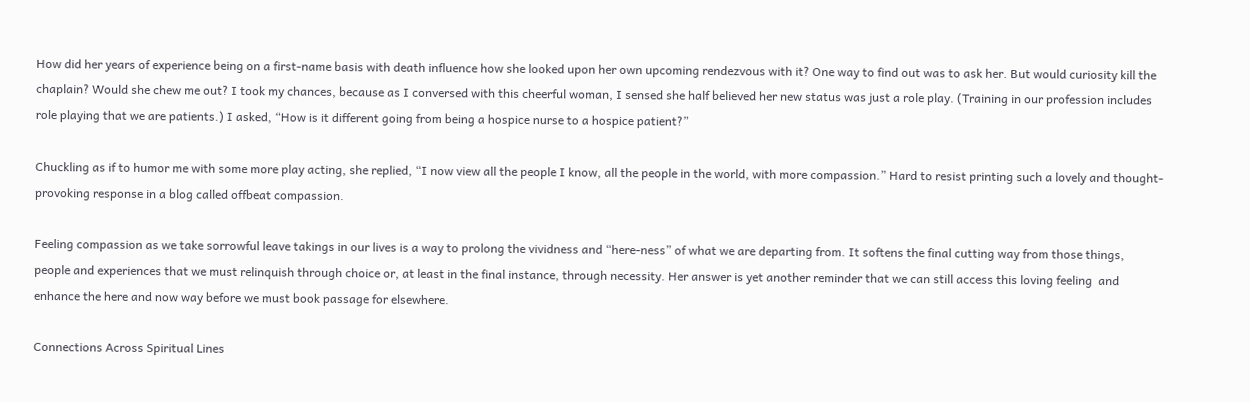How did her years of experience being on a first-name basis with death influence how she looked upon her own upcoming rendezvous with it? One way to find out was to ask her. But would curiosity kill the chaplain? Would she chew me out? I took my chances, because as I conversed with this cheerful woman, I sensed she half believed her new status was just a role play. (Training in our profession includes role playing that we are patients.) I asked, “How is it different going from being a hospice nurse to a hospice patient?”

Chuckling as if to humor me with some more play acting, she replied, “I now view all the people I know, all the people in the world, with more compassion.” Hard to resist printing such a lovely and thought-provoking response in a blog called offbeat compassion.

Feeling compassion as we take sorrowful leave takings in our lives is a way to prolong the vividness and “here-ness” of what we are departing from. It softens the final cutting way from those things, people and experiences that we must relinquish through choice or, at least in the final instance, through necessity. Her answer is yet another reminder that we can still access this loving feeling  and enhance the here and now way before we must book passage for elsewhere.

Connections Across Spiritual Lines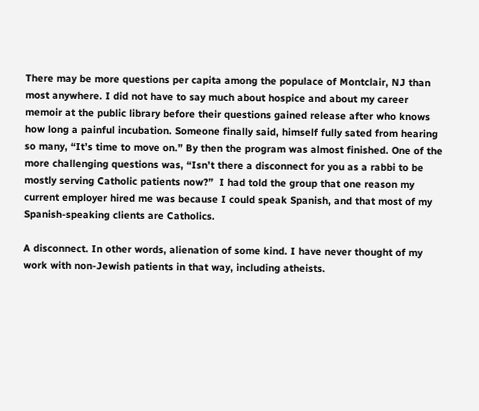There may be more questions per capita among the populace of Montclair, NJ than most anywhere. I did not have to say much about hospice and about my career memoir at the public library before their questions gained release after who knows how long a painful incubation. Someone finally said, himself fully sated from hearing so many, “It’s time to move on.” By then the program was almost finished. One of the more challenging questions was, “Isn’t there a disconnect for you as a rabbi to be mostly serving Catholic patients now?”  I had told the group that one reason my current employer hired me was because I could speak Spanish, and that most of my Spanish-speaking clients are Catholics.

A disconnect. In other words, alienation of some kind. I have never thought of my work with non-Jewish patients in that way, including atheists.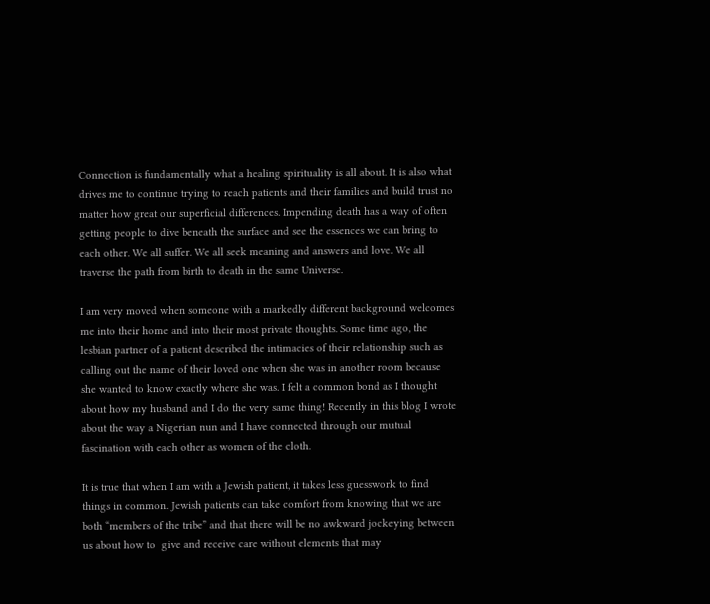Connection is fundamentally what a healing spirituality is all about. It is also what drives me to continue trying to reach patients and their families and build trust no matter how great our superficial differences. Impending death has a way of often getting people to dive beneath the surface and see the essences we can bring to each other. We all suffer. We all seek meaning and answers and love. We all traverse the path from birth to death in the same Universe.

I am very moved when someone with a markedly different background welcomes me into their home and into their most private thoughts. Some time ago, the lesbian partner of a patient described the intimacies of their relationship such as calling out the name of their loved one when she was in another room because she wanted to know exactly where she was. I felt a common bond as I thought about how my husband and I do the very same thing! Recently in this blog I wrote about the way a Nigerian nun and I have connected through our mutual fascination with each other as women of the cloth.

It is true that when I am with a Jewish patient, it takes less guesswork to find things in common. Jewish patients can take comfort from knowing that we are both “members of the tribe” and that there will be no awkward jockeying between us about how to  give and receive care without elements that may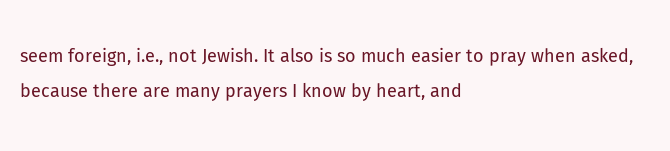seem foreign, i.e., not Jewish. It also is so much easier to pray when asked, because there are many prayers I know by heart, and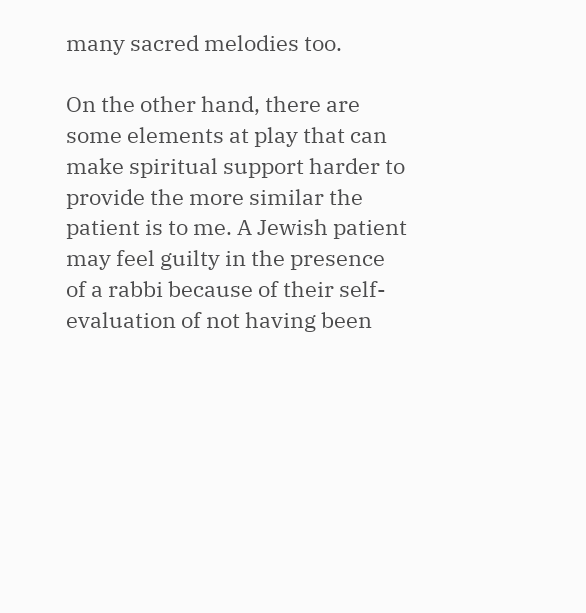many sacred melodies too.

On the other hand, there are some elements at play that can make spiritual support harder to provide the more similar the patient is to me. A Jewish patient may feel guilty in the presence of a rabbi because of their self-evaluation of not having been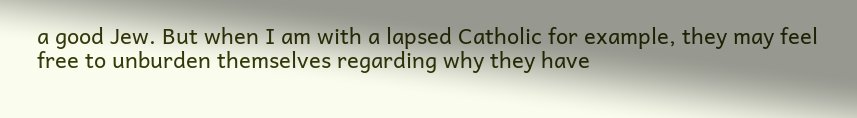a good Jew. But when I am with a lapsed Catholic for example, they may feel free to unburden themselves regarding why they have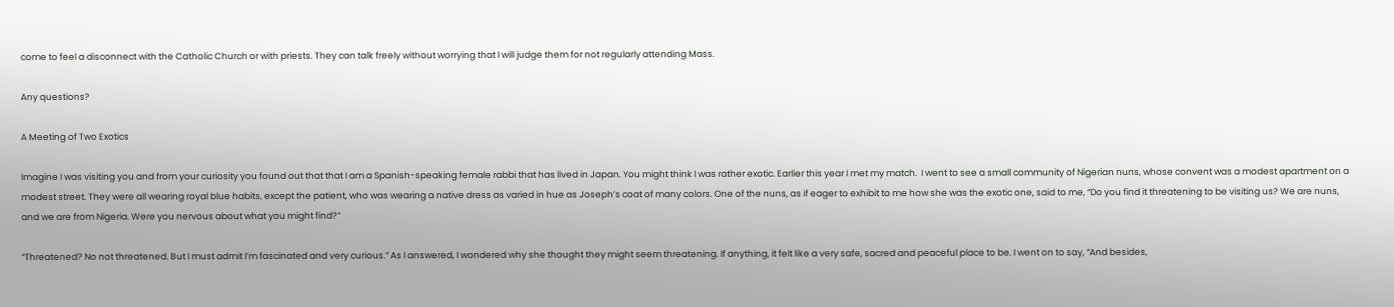come to feel a disconnect with the Catholic Church or with priests. They can talk freely without worrying that I will judge them for not regularly attending Mass.

Any questions?

A Meeting of Two Exotics

Imagine I was visiting you and from your curiosity you found out that that I am a Spanish-speaking female rabbi that has lived in Japan. You might think I was rather exotic. Earlier this year I met my match.  I went to see a small community of Nigerian nuns, whose convent was a modest apartment on a modest street. They were all wearing royal blue habits, except the patient, who was wearing a native dress as varied in hue as Joseph’s coat of many colors. One of the nuns, as if eager to exhibit to me how she was the exotic one, said to me, “Do you find it threatening to be visiting us? We are nuns, and we are from Nigeria. Were you nervous about what you might find?”

“Threatened? No not threatened. But I must admit I’m fascinated and very curious.” As I answered, I wondered why she thought they might seem threatening. If anything, it felt like a very safe, sacred and peaceful place to be. I went on to say, “And besides,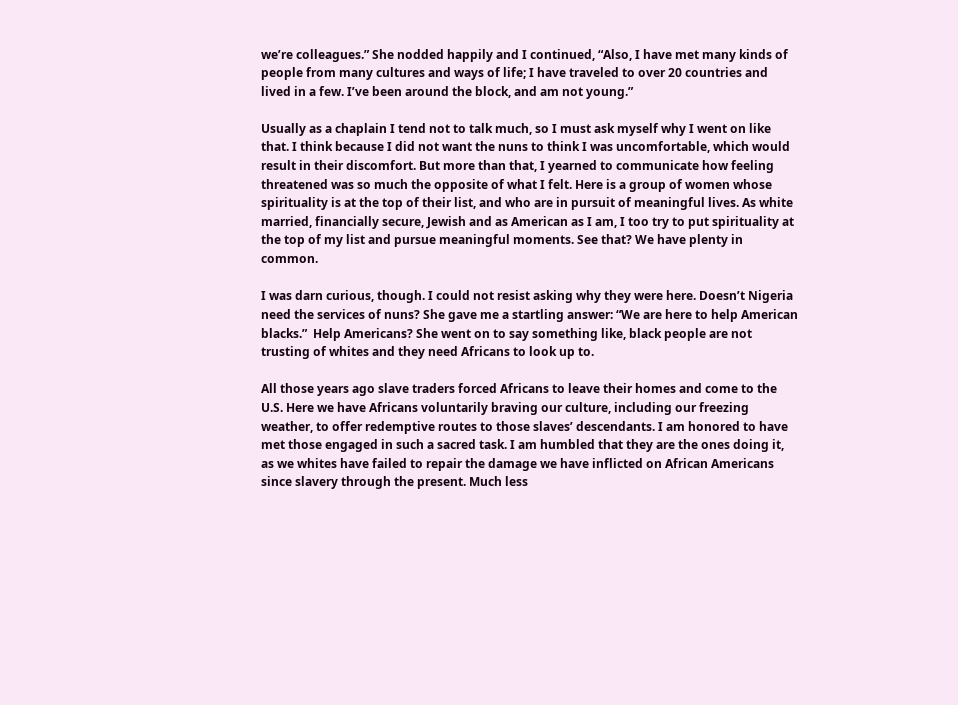we’re colleagues.” She nodded happily and I continued, “Also, I have met many kinds of people from many cultures and ways of life; I have traveled to over 20 countries and lived in a few. I’ve been around the block, and am not young.”

Usually as a chaplain I tend not to talk much, so I must ask myself why I went on like that. I think because I did not want the nuns to think I was uncomfortable, which would result in their discomfort. But more than that, I yearned to communicate how feeling threatened was so much the opposite of what I felt. Here is a group of women whose spirituality is at the top of their list, and who are in pursuit of meaningful lives. As white married, financially secure, Jewish and as American as I am, I too try to put spirituality at the top of my list and pursue meaningful moments. See that? We have plenty in common.

I was darn curious, though. I could not resist asking why they were here. Doesn’t Nigeria need the services of nuns? She gave me a startling answer: “We are here to help American blacks.”  Help Americans? She went on to say something like, black people are not trusting of whites and they need Africans to look up to.

All those years ago slave traders forced Africans to leave their homes and come to the U.S. Here we have Africans voluntarily braving our culture, including our freezing weather, to offer redemptive routes to those slaves’ descendants. I am honored to have met those engaged in such a sacred task. I am humbled that they are the ones doing it, as we whites have failed to repair the damage we have inflicted on African Americans since slavery through the present. Much less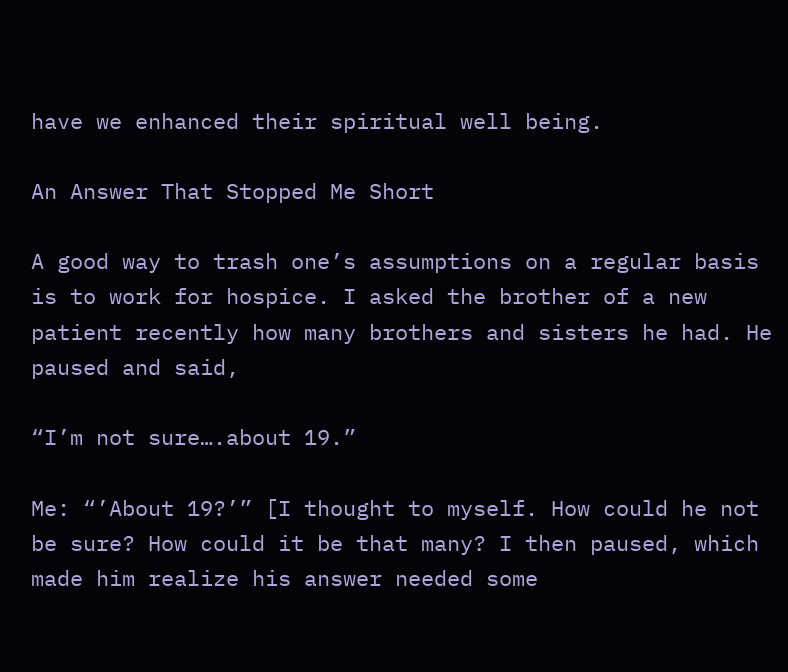have we enhanced their spiritual well being.

An Answer That Stopped Me Short

A good way to trash one’s assumptions on a regular basis is to work for hospice. I asked the brother of a new patient recently how many brothers and sisters he had. He paused and said,

“I’m not sure….about 19.”

Me: “’About 19?’” [I thought to myself. How could he not be sure? How could it be that many? I then paused, which made him realize his answer needed some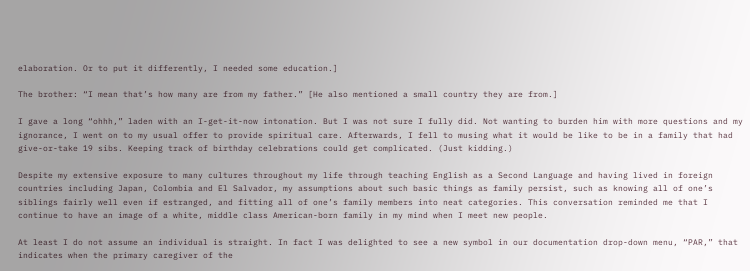elaboration. Or to put it differently, I needed some education.]

The brother: “I mean that’s how many are from my father.” [He also mentioned a small country they are from.]

I gave a long “ohhh,” laden with an I-get-it-now intonation. But I was not sure I fully did. Not wanting to burden him with more questions and my ignorance, I went on to my usual offer to provide spiritual care. Afterwards, I fell to musing what it would be like to be in a family that had give-or-take 19 sibs. Keeping track of birthday celebrations could get complicated. (Just kidding.)

Despite my extensive exposure to many cultures throughout my life through teaching English as a Second Language and having lived in foreign countries including Japan, Colombia and El Salvador, my assumptions about such basic things as family persist, such as knowing all of one’s siblings fairly well even if estranged, and fitting all of one’s family members into neat categories. This conversation reminded me that I continue to have an image of a white, middle class American-born family in my mind when I meet new people.

At least I do not assume an individual is straight. In fact I was delighted to see a new symbol in our documentation drop-down menu, “PAR,” that indicates when the primary caregiver of the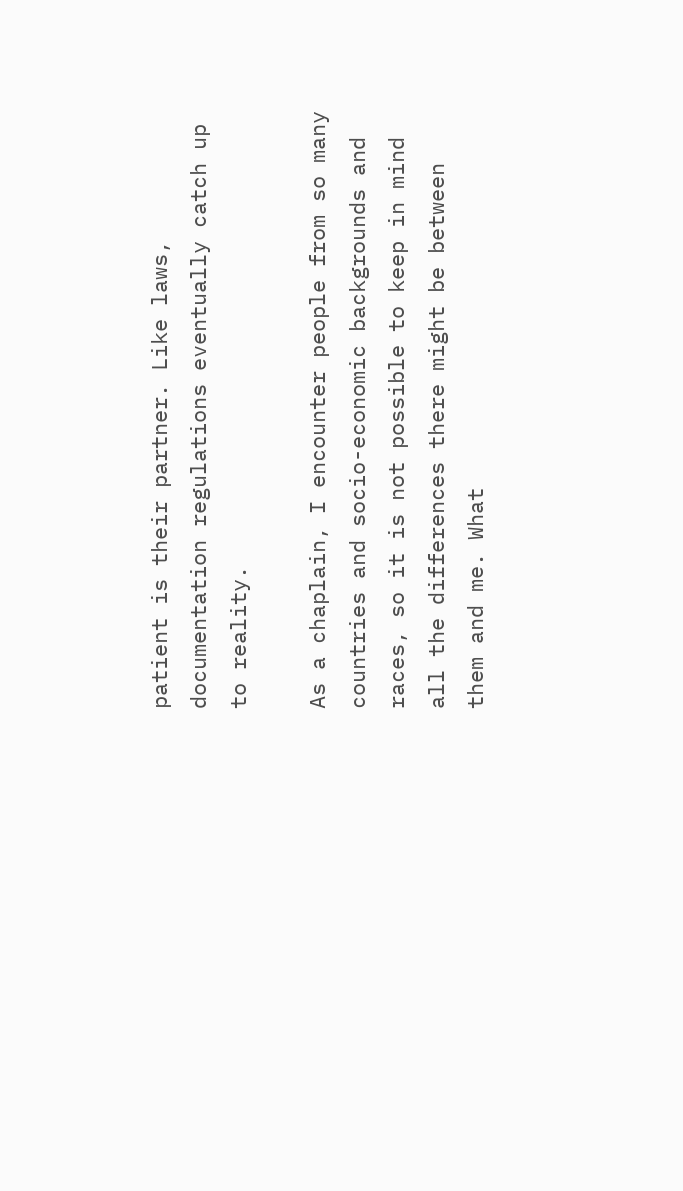patient is their partner. Like laws, documentation regulations eventually catch up to reality.

As a chaplain, I encounter people from so many countries and socio-economic backgrounds and races, so it is not possible to keep in mind all the differences there might be between them and me. What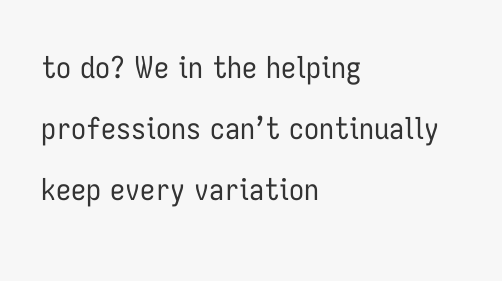to do? We in the helping professions can’t continually keep every variation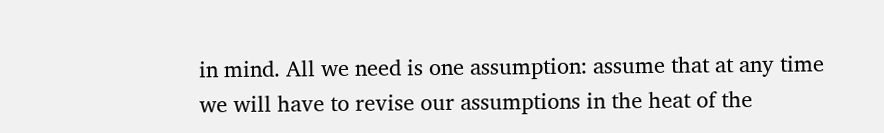in mind. All we need is one assumption: assume that at any time we will have to revise our assumptions in the heat of the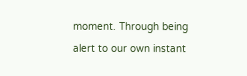moment. Through being alert to our own instant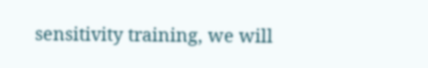sensitivity training, we will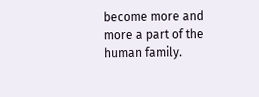become more and more a part of the human family.